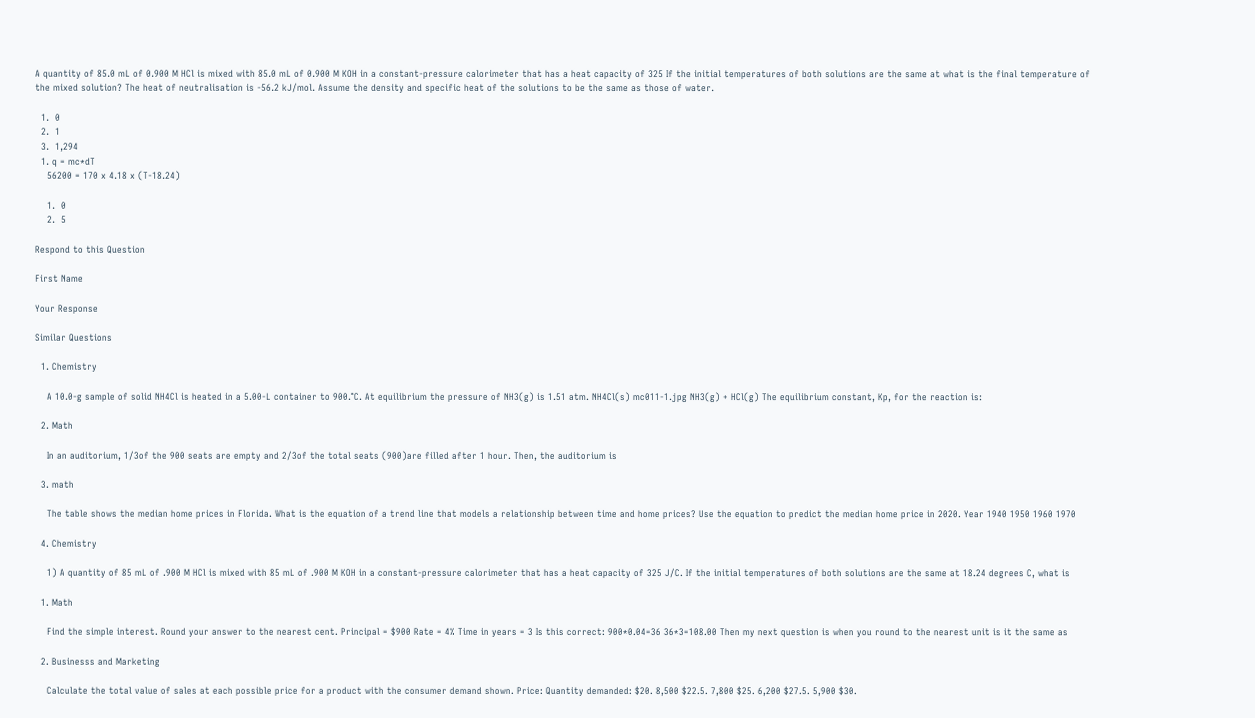A quantity of 85.0 mL of 0.900 M HCl is mixed with 85.0 mL of 0.900 M KOH in a constant-pressure calorimeter that has a heat capacity of 325 If the initial temperatures of both solutions are the same at what is the final temperature of the mixed solution? The heat of neutralisation is -56.2 kJ/mol. Assume the density and specific heat of the solutions to be the same as those of water.

  1.  0
  2.  1
  3.  1,294
  1. q = mc*dT
    56200 = 170 x 4.18 x (T-18.24)

    1.  0
    2.  5

Respond to this Question

First Name

Your Response

Similar Questions

  1. Chemistry

    A 10.0-g sample of solid NH4Cl is heated in a 5.00-L container to 900.°C. At equilibrium the pressure of NH3(g) is 1.51 atm. NH4Cl(s) mc011-1.jpg NH3(g) + HCl(g) The equilibrium constant, Kp, for the reaction is:

  2. Math

    In an auditorium, 1/3of the 900 seats are empty and 2/3of the total seats (900)are filled after 1 hour. Then, the auditorium is

  3. math

    The table shows the median home prices in Florida. What is the equation of a trend line that models a relationship between time and home prices? Use the equation to predict the median home price in 2020. Year 1940 1950 1960 1970

  4. Chemistry

    1) A quantity of 85 mL of .900 M HCl is mixed with 85 mL of .900 M KOH in a constant-pressure calorimeter that has a heat capacity of 325 J/C. If the initial temperatures of both solutions are the same at 18.24 degrees C, what is

  1. Math

    Find the simple interest. Round your answer to the nearest cent. Principal = $900 Rate = 4% Time in years = 3 Is this correct: 900*0.04=36 36*3=108.00 Then my next question is when you round to the nearest unit is it the same as

  2. Businesss and Marketing

    Calculate the total value of sales at each possible price for a product with the consumer demand shown. Price: Quantity demanded: $20. 8,500 $22.5. 7,800 $25. 6,200 $27.5. 5,900 $30.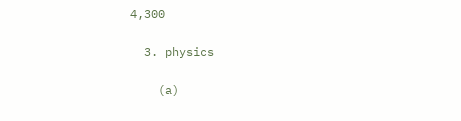4,300

  3. physics

    (a)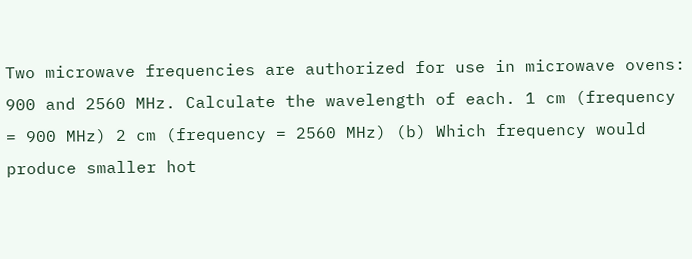Two microwave frequencies are authorized for use in microwave ovens: 900 and 2560 MHz. Calculate the wavelength of each. 1 cm (frequency = 900 MHz) 2 cm (frequency = 2560 MHz) (b) Which frequency would produce smaller hot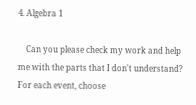4. Algebra 1

    Can you please check my work and help me with the parts that I don't understand? For each event, choose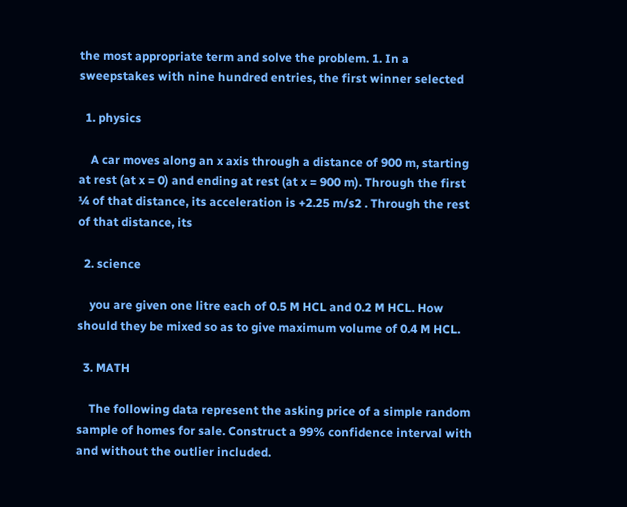the most appropriate term and solve the problem. 1. In a sweepstakes with nine hundred entries, the first winner selected

  1. physics

    A car moves along an x axis through a distance of 900 m, starting at rest (at x = 0) and ending at rest (at x = 900 m). Through the first ¼ of that distance, its acceleration is +2.25 m/s2 . Through the rest of that distance, its

  2. science

    you are given one litre each of 0.5 M HCL and 0.2 M HCL. How should they be mixed so as to give maximum volume of 0.4 M HCL.

  3. MATH

    The following data represent the asking price of a simple random sample of homes for sale. Construct a 99% confidence interval with and without the outlier included.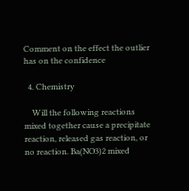Comment on the effect the outlier has on the confidence

  4. Chemistry

    Will the following reactions mixed together cause a precipitate reaction, released gas reaction, or no reaction. Ba(NO3)2 mixed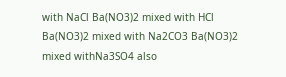with NaCl Ba(NO3)2 mixed with HCl Ba(NO3)2 mixed with Na2CO3 Ba(NO3)2 mixed withNa3SO4 also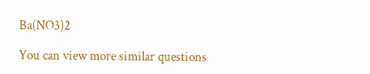Ba(NO3)2

You can view more similar questions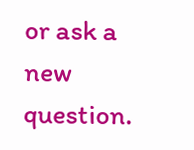or ask a new question.